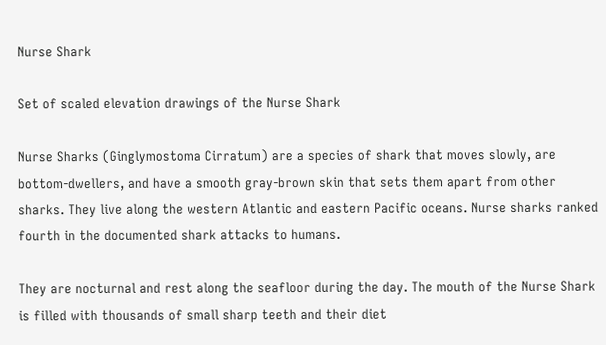Nurse Shark

Set of scaled elevation drawings of the Nurse Shark

Nurse Sharks (Ginglymostoma Cirratum) are a species of shark that moves slowly, are bottom-dwellers, and have a smooth gray-brown skin that sets them apart from other sharks. They live along the western Atlantic and eastern Pacific oceans. Nurse sharks ranked fourth in the documented shark attacks to humans.

They are nocturnal and rest along the seafloor during the day. The mouth of the Nurse Shark is filled with thousands of small sharp teeth and their diet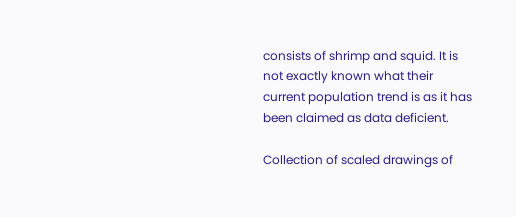consists of shrimp and squid. It is not exactly known what their current population trend is as it has been claimed as data deficient.

Collection of scaled drawings of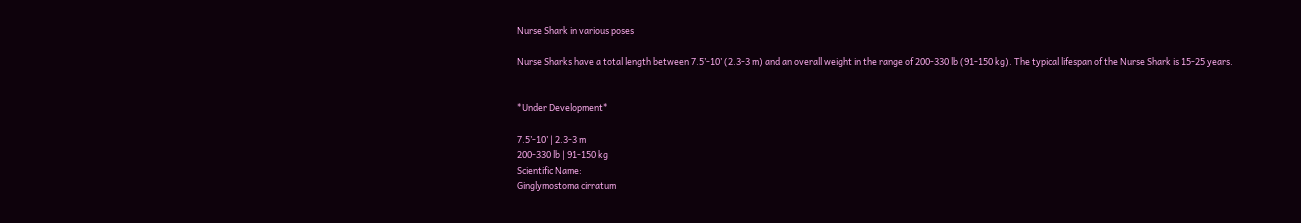Nurse Shark in various poses

Nurse Sharks have a total length between 7.5’-10’ (2.3-3 m) and an overall weight in the range of 200-330 lb (91-150 kg). The typical lifespan of the Nurse Shark is 15-25 years.


*Under Development*

7.5’-10’ | 2.3-3 m
200-330 lb | 91-150 kg
Scientific Name:
Ginglymostoma cirratum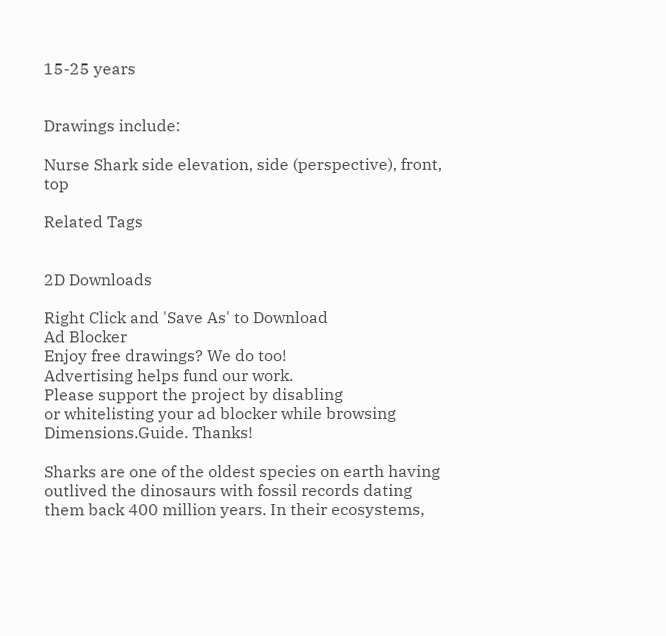15-25 years


Drawings include:

Nurse Shark side elevation, side (perspective), front, top

Related Tags


2D Downloads

Right Click and 'Save As' to Download
Ad Blocker
Enjoy free drawings? We do too!
Advertising helps fund our work.
Please support the project by disabling
or whitelisting your ad blocker while browsing Dimensions.Guide. Thanks!

Sharks are one of the oldest species on earth having outlived the dinosaurs with fossil records dating them back 400 million years. In their ecosystems,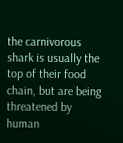the carnivorous shark is usually the top of their food chain, but are being threatened by human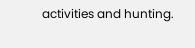activities and hunting.